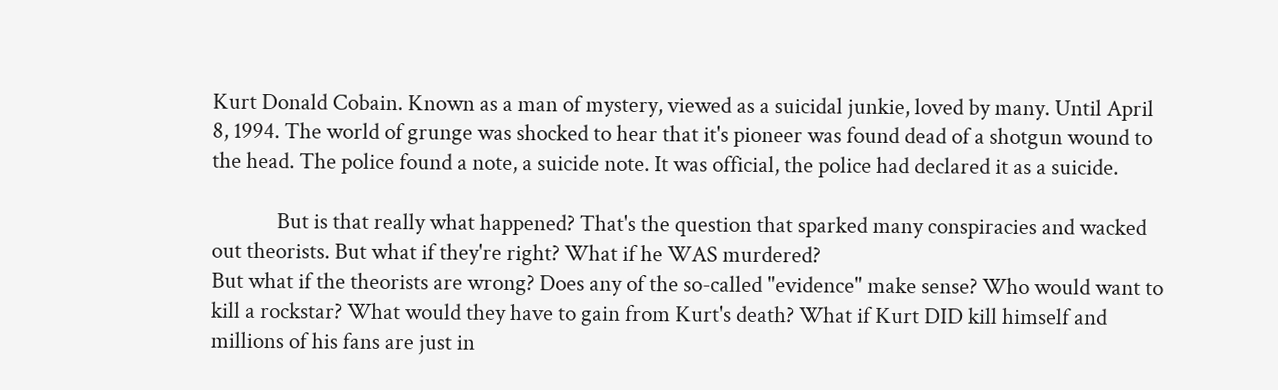Kurt Donald Cobain. Known as a man of mystery, viewed as a suicidal junkie, loved by many. Until April 8, 1994. The world of grunge was shocked to hear that it's pioneer was found dead of a shotgun wound to the head. The police found a note, a suicide note. It was official, the police had declared it as a suicide.

             But is that really what happened? That's the question that sparked many conspiracies and wacked out theorists. But what if they're right? What if he WAS murdered?
But what if the theorists are wrong? Does any of the so-called "evidence" make sense? Who would want to kill a rockstar? What would they have to gain from Kurt's death? What if Kurt DID kill himself and millions of his fans are just in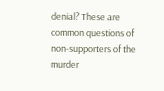denial? These are common questions of non-supporters of the murder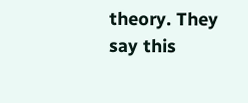theory. They say this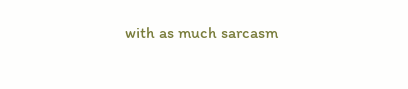with as much sarcasm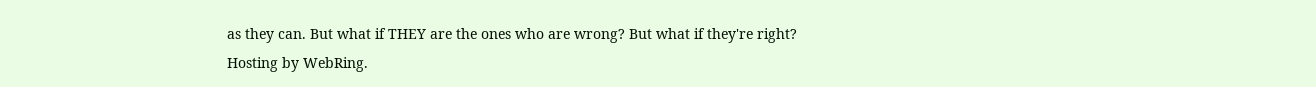as they can. But what if THEY are the ones who are wrong? But what if they're right?
Hosting by WebRing.